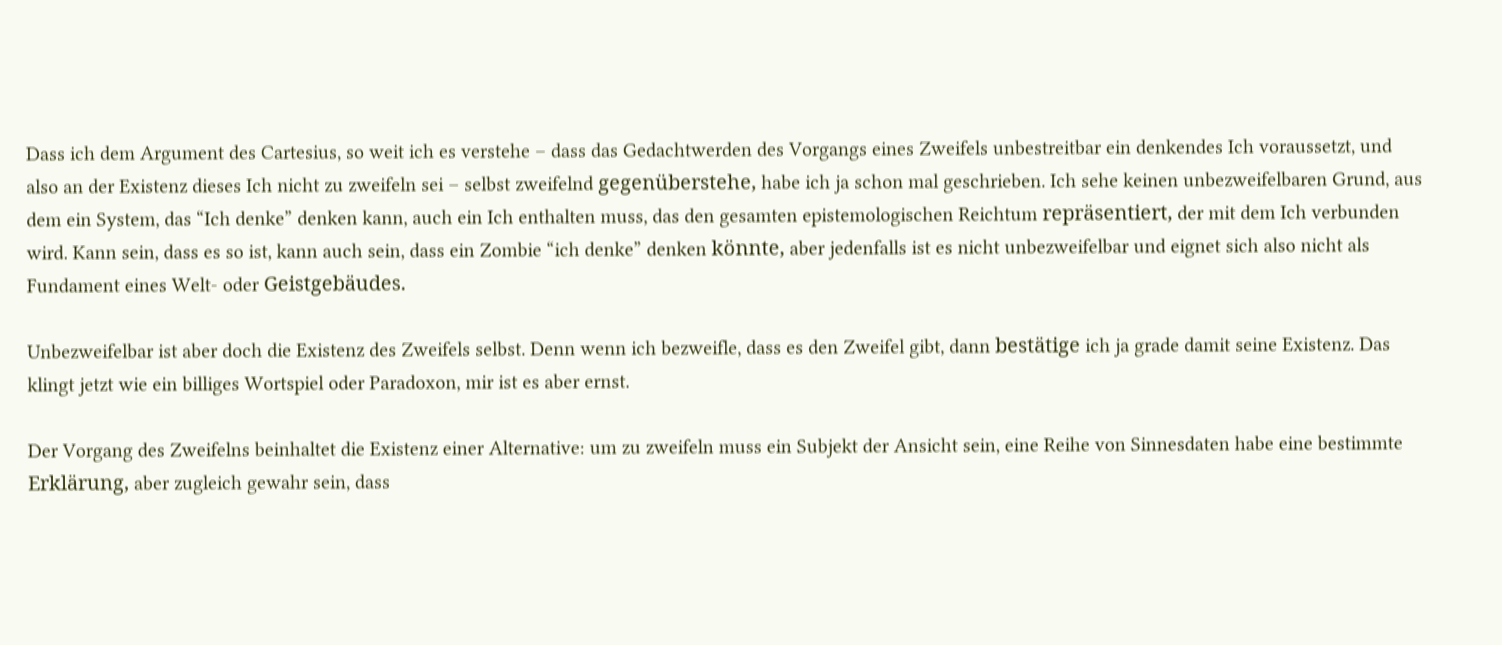Dass ich dem Argument des Cartesius, so weit ich es verstehe – dass das Gedachtwerden des Vorgangs eines Zweifels unbestreitbar ein denkendes Ich voraussetzt, und also an der Existenz dieses Ich nicht zu zweifeln sei – selbst zweifelnd gegenüberstehe, habe ich ja schon mal geschrieben. Ich sehe keinen unbezweifelbaren Grund, aus dem ein System, das “Ich denke” denken kann, auch ein Ich enthalten muss, das den gesamten epistemologischen Reichtum repräsentiert, der mit dem Ich verbunden wird. Kann sein, dass es so ist, kann auch sein, dass ein Zombie “ich denke” denken könnte, aber jedenfalls ist es nicht unbezweifelbar und eignet sich also nicht als Fundament eines Welt- oder Geistgebäudes.

Unbezweifelbar ist aber doch die Existenz des Zweifels selbst. Denn wenn ich bezweifle, dass es den Zweifel gibt, dann bestätige ich ja grade damit seine Existenz. Das klingt jetzt wie ein billiges Wortspiel oder Paradoxon, mir ist es aber ernst.

Der Vorgang des Zweifelns beinhaltet die Existenz einer Alternative: um zu zweifeln muss ein Subjekt der Ansicht sein, eine Reihe von Sinnesdaten habe eine bestimmte Erklärung, aber zugleich gewahr sein, dass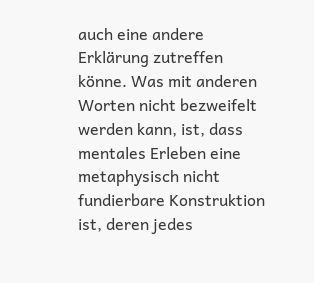auch eine andere Erklärung zutreffen könne. Was mit anderen Worten nicht bezweifelt werden kann, ist, dass mentales Erleben eine metaphysisch nicht fundierbare Konstruktion ist, deren jedes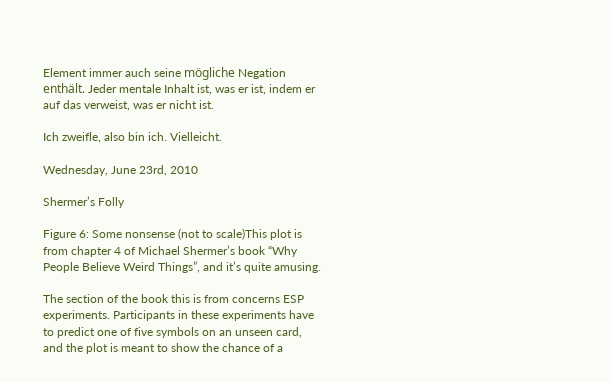Element immer auch seine mögliche Negation enthält. Jeder mentale Inhalt ist, was er ist, indem er auf das verweist, was er nicht ist.

Ich zweifle, also bin ich. Vielleicht.

Wednesday, June 23rd, 2010

Shermer’s Folly

Figure 6: Some nonsense (not to scale)This plot is from chapter 4 of Michael Shermer’s book “Why People Believe Weird Things”, and it’s quite amusing.

The section of the book this is from concerns ESP experiments. Participants in these experiments have to predict one of five symbols on an unseen card, and the plot is meant to show the chance of a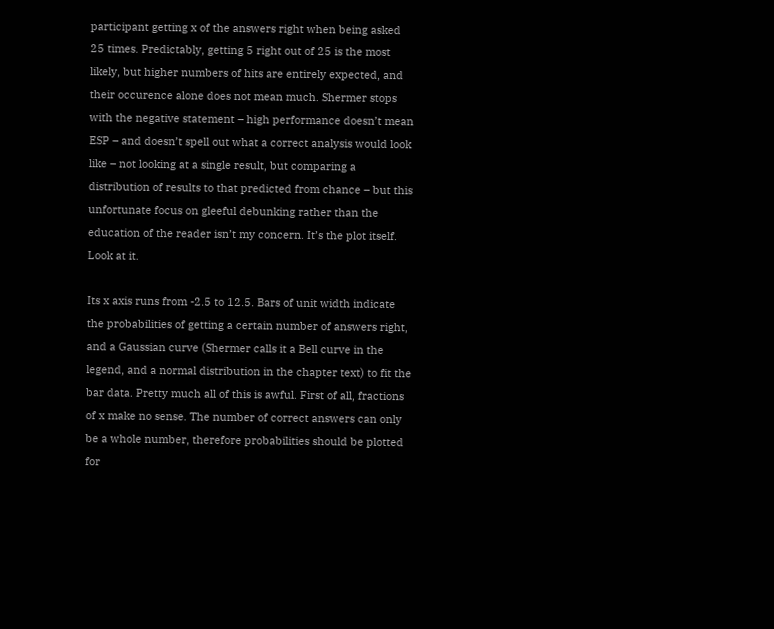participant getting x of the answers right when being asked 25 times. Predictably, getting 5 right out of 25 is the most likely, but higher numbers of hits are entirely expected, and their occurence alone does not mean much. Shermer stops with the negative statement – high performance doesn’t mean ESP – and doesn’t spell out what a correct analysis would look like – not looking at a single result, but comparing a distribution of results to that predicted from chance – but this unfortunate focus on gleeful debunking rather than the education of the reader isn’t my concern. It’s the plot itself. Look at it.

Its x axis runs from -2.5 to 12.5. Bars of unit width indicate the probabilities of getting a certain number of answers right, and a Gaussian curve (Shermer calls it a Bell curve in the legend, and a normal distribution in the chapter text) to fit the bar data. Pretty much all of this is awful. First of all, fractions of x make no sense. The number of correct answers can only be a whole number, therefore probabilities should be plotted for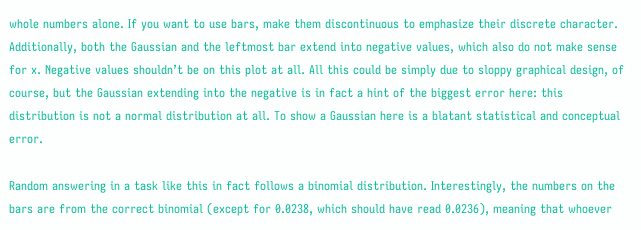whole numbers alone. If you want to use bars, make them discontinuous to emphasize their discrete character. Additionally, both the Gaussian and the leftmost bar extend into negative values, which also do not make sense for x. Negative values shouldn’t be on this plot at all. All this could be simply due to sloppy graphical design, of course, but the Gaussian extending into the negative is in fact a hint of the biggest error here: this distribution is not a normal distribution at all. To show a Gaussian here is a blatant statistical and conceptual error.

Random answering in a task like this in fact follows a binomial distribution. Interestingly, the numbers on the bars are from the correct binomial (except for 0.0238, which should have read 0.0236), meaning that whoever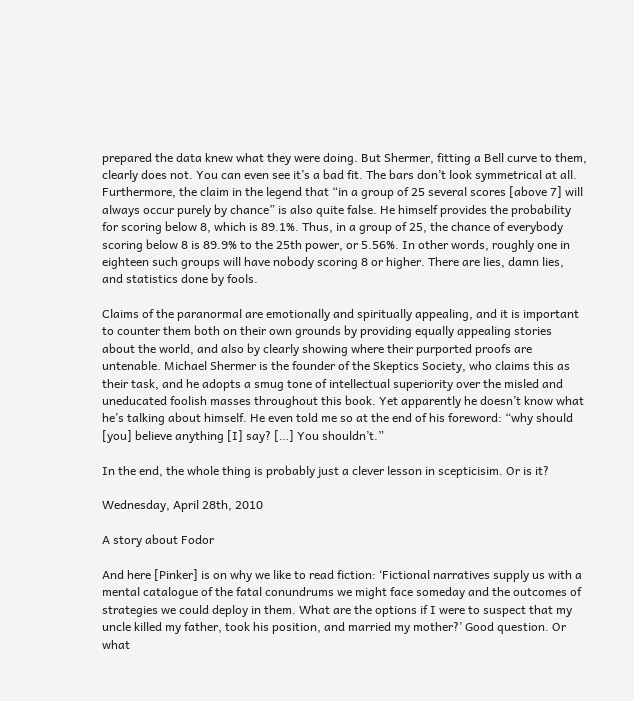prepared the data knew what they were doing. But Shermer, fitting a Bell curve to them, clearly does not. You can even see it’s a bad fit. The bars don’t look symmetrical at all. Furthermore, the claim in the legend that “in a group of 25 several scores [above 7] will always occur purely by chance” is also quite false. He himself provides the probability for scoring below 8, which is 89.1%. Thus, in a group of 25, the chance of everybody scoring below 8 is 89.9% to the 25th power, or 5.56%. In other words, roughly one in eighteen such groups will have nobody scoring 8 or higher. There are lies, damn lies, and statistics done by fools.

Claims of the paranormal are emotionally and spiritually appealing, and it is important to counter them both on their own grounds by providing equally appealing stories about the world, and also by clearly showing where their purported proofs are untenable. Michael Shermer is the founder of the Skeptics Society, who claims this as their task, and he adopts a smug tone of intellectual superiority over the misled and uneducated foolish masses throughout this book. Yet apparently he doesn’t know what he’s talking about himself. He even told me so at the end of his foreword: “why should [you] believe anything [I] say? […] You shouldn’t.”

In the end, the whole thing is probably just a clever lesson in scepticisim. Or is it?

Wednesday, April 28th, 2010

A story about Fodor

And here [Pinker] is on why we like to read fiction: ‘Fictional narratives supply us with a mental catalogue of the fatal conundrums we might face someday and the outcomes of strategies we could deploy in them. What are the options if I were to suspect that my uncle killed my father, took his position, and married my mother?’ Good question. Or what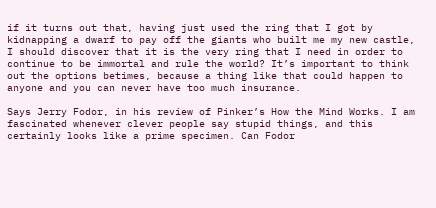if it turns out that, having just used the ring that I got by kidnapping a dwarf to pay off the giants who built me my new castle, I should discover that it is the very ring that I need in order to continue to be immortal and rule the world? It’s important to think out the options betimes, because a thing like that could happen to anyone and you can never have too much insurance.

Says Jerry Fodor, in his review of Pinker’s How the Mind Works. I am fascinated whenever clever people say stupid things, and this certainly looks like a prime specimen. Can Fodor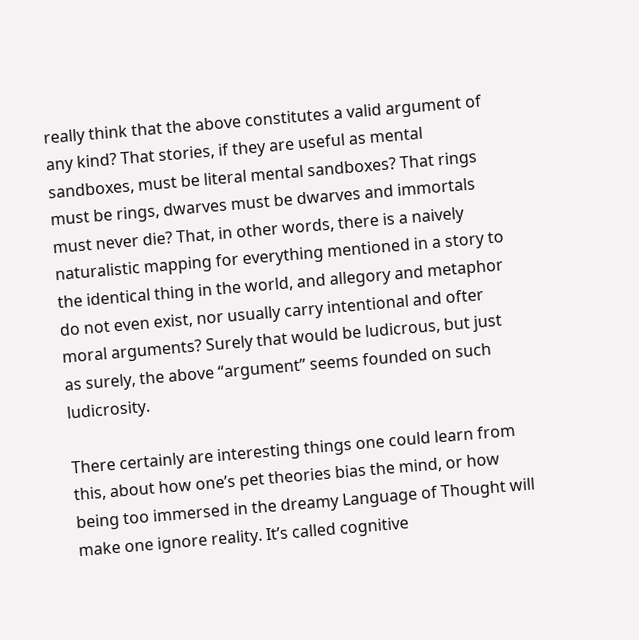really think that the above constitutes a valid argument of any kind? That stories, if they are useful as mental sandboxes, must be literal mental sandboxes? That rings must be rings, dwarves must be dwarves and immortals must never die? That, in other words, there is a naively naturalistic mapping for everything mentioned in a story to the identical thing in the world, and allegory and metaphor do not even exist, nor usually carry intentional and ofter moral arguments? Surely that would be ludicrous, but just as surely, the above “argument” seems founded on such ludicrosity.

There certainly are interesting things one could learn from this, about how one’s pet theories bias the mind, or how being too immersed in the dreamy Language of Thought will make one ignore reality. It’s called cognitive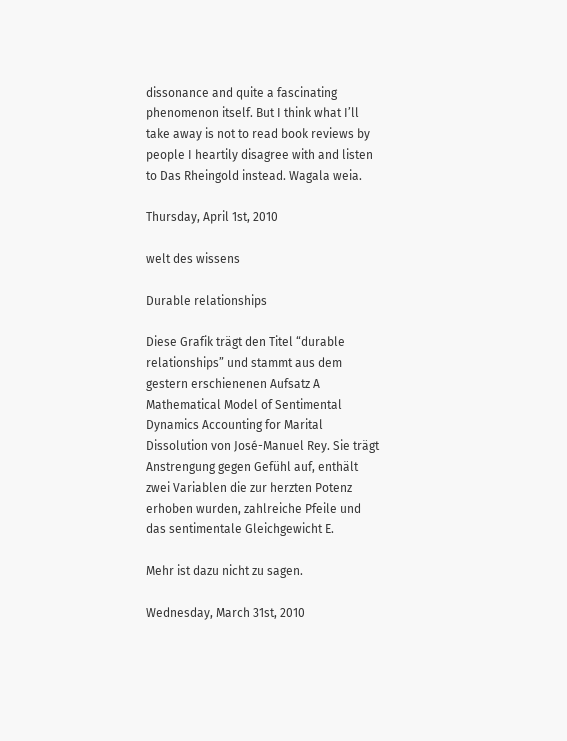dissonance and quite a fascinating phenomenon itself. But I think what I’ll take away is not to read book reviews by people I heartily disagree with and listen to Das Rheingold instead. Wagala weia.

Thursday, April 1st, 2010

welt des wissens

Durable relationships

Diese Grafik trägt den Titel “durable relationships” und stammt aus dem gestern erschienenen Aufsatz A Mathematical Model of Sentimental Dynamics Accounting for Marital Dissolution von José-Manuel Rey. Sie trägt Anstrengung gegen Gefühl auf, enthält zwei Variablen die zur herzten Potenz erhoben wurden, zahlreiche Pfeile und das sentimentale Gleichgewicht E.

Mehr ist dazu nicht zu sagen.

Wednesday, March 31st, 2010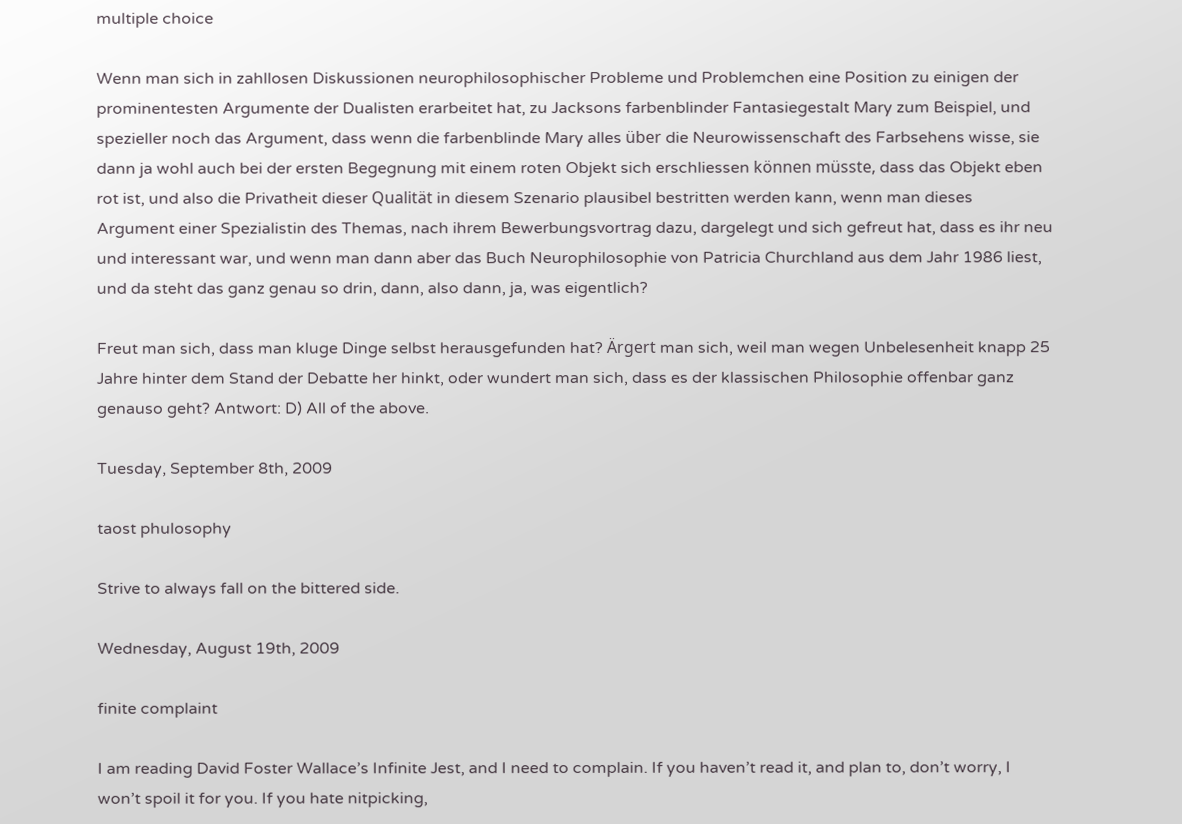multiple choice

Wenn man sich in zahllosen Diskussionen neurophilosophischer Probleme und Problemchen eine Position zu einigen der prominentesten Argumente der Dualisten erarbeitet hat, zu Jacksons farbenblinder Fantasiegestalt Mary zum Beispiel, und spezieller noch das Argument, dass wenn die farbenblinde Mary alles über die Neurowissenschaft des Farbsehens wisse, sie dann ja wohl auch bei der ersten Begegnung mit einem roten Objekt sich erschliessen können müsste, dass das Objekt eben rot ist, und also die Privatheit dieser Qualität in diesem Szenario plausibel bestritten werden kann, wenn man dieses Argument einer Spezialistin des Themas, nach ihrem Bewerbungsvortrag dazu, dargelegt und sich gefreut hat, dass es ihr neu und interessant war, und wenn man dann aber das Buch Neurophilosophie von Patricia Churchland aus dem Jahr 1986 liest, und da steht das ganz genau so drin, dann, also dann, ja, was eigentlich?

Freut man sich, dass man kluge Dinge selbst herausgefunden hat? Ärgert man sich, weil man wegen Unbelesenheit knapp 25 Jahre hinter dem Stand der Debatte her hinkt, oder wundert man sich, dass es der klassischen Philosophie offenbar ganz genauso geht? Antwort: D) All of the above.

Tuesday, September 8th, 2009

taost phulosophy

Strive to always fall on the bittered side.

Wednesday, August 19th, 2009

finite complaint

I am reading David Foster Wallace’s Infinite Jest, and I need to complain. If you haven’t read it, and plan to, don’t worry, I won’t spoil it for you. If you hate nitpicking,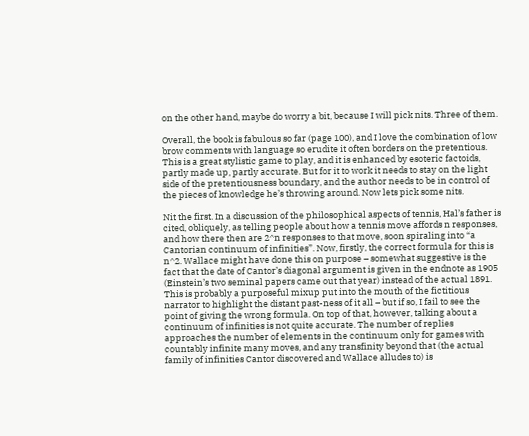on the other hand, maybe do worry a bit, because I will pick nits. Three of them.

Overall, the book is fabulous so far (page 100), and I love the combination of low brow comments with language so erudite it often borders on the pretentious. This is a great stylistic game to play, and it is enhanced by esoteric factoids, partly made up, partly accurate. But for it to work it needs to stay on the light side of the pretentiousness boundary, and the author needs to be in control of the pieces of knowledge he’s throwing around. Now lets pick some nits.

Nit the first. In a discussion of the philosophical aspects of tennis, Hal’s father is cited, obliquely, as telling people about how a tennis move affords n responses, and how there then are 2^n responses to that move, soon spiraling into “a Cantorian continuum of infinities”. Now, firstly, the correct formula for this is n^2. Wallace might have done this on purpose – somewhat suggestive is the fact that the date of Cantor’s diagonal argument is given in the endnote as 1905 (Einstein’s two seminal papers came out that year) instead of the actual 1891. This is probably a purposeful mixup put into the mouth of the fictitious narrator to highlight the distant past-ness of it all – but if so, I fail to see the point of giving the wrong formula. On top of that, however, talking about a continuum of infinities is not quite accurate. The number of replies approaches the number of elements in the continuum only for games with countably infinite many moves, and any transfinity beyond that (the actual family of infinities Cantor discovered and Wallace alludes to) is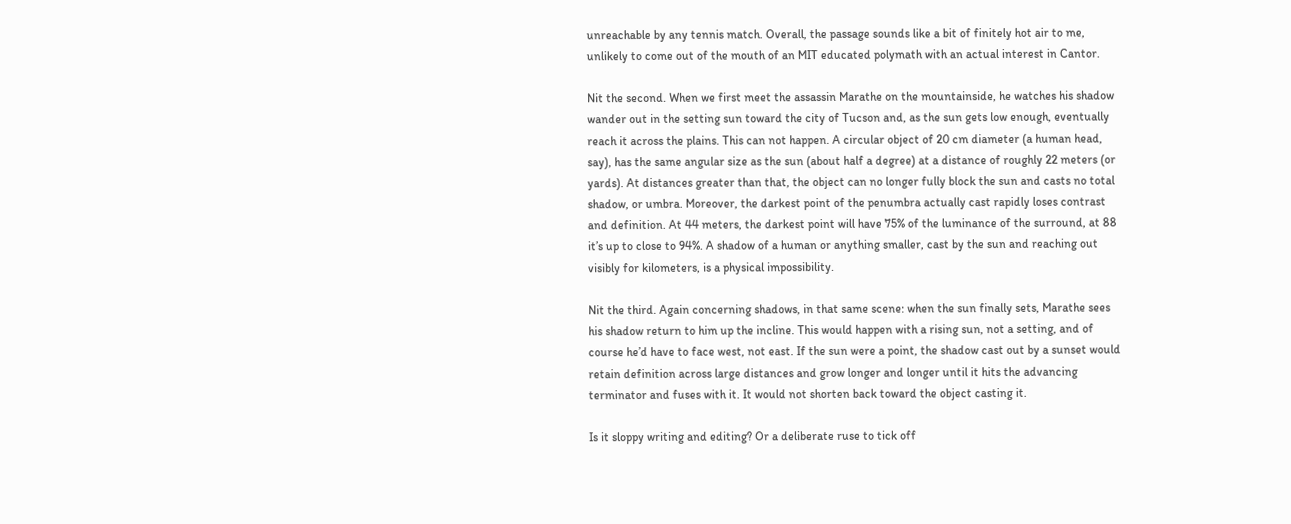unreachable by any tennis match. Overall, the passage sounds like a bit of finitely hot air to me, unlikely to come out of the mouth of an MIT educated polymath with an actual interest in Cantor.

Nit the second. When we first meet the assassin Marathe on the mountainside, he watches his shadow wander out in the setting sun toward the city of Tucson and, as the sun gets low enough, eventually reach it across the plains. This can not happen. A circular object of 20 cm diameter (a human head, say), has the same angular size as the sun (about half a degree) at a distance of roughly 22 meters (or yards). At distances greater than that, the object can no longer fully block the sun and casts no total shadow, or umbra. Moreover, the darkest point of the penumbra actually cast rapidly loses contrast and definition. At 44 meters, the darkest point will have 75% of the luminance of the surround, at 88 it’s up to close to 94%. A shadow of a human or anything smaller, cast by the sun and reaching out visibly for kilometers, is a physical impossibility.

Nit the third. Again concerning shadows, in that same scene: when the sun finally sets, Marathe sees his shadow return to him up the incline. This would happen with a rising sun, not a setting, and of course he’d have to face west, not east. If the sun were a point, the shadow cast out by a sunset would retain definition across large distances and grow longer and longer until it hits the advancing terminator and fuses with it. It would not shorten back toward the object casting it.

Is it sloppy writing and editing? Or a deliberate ruse to tick off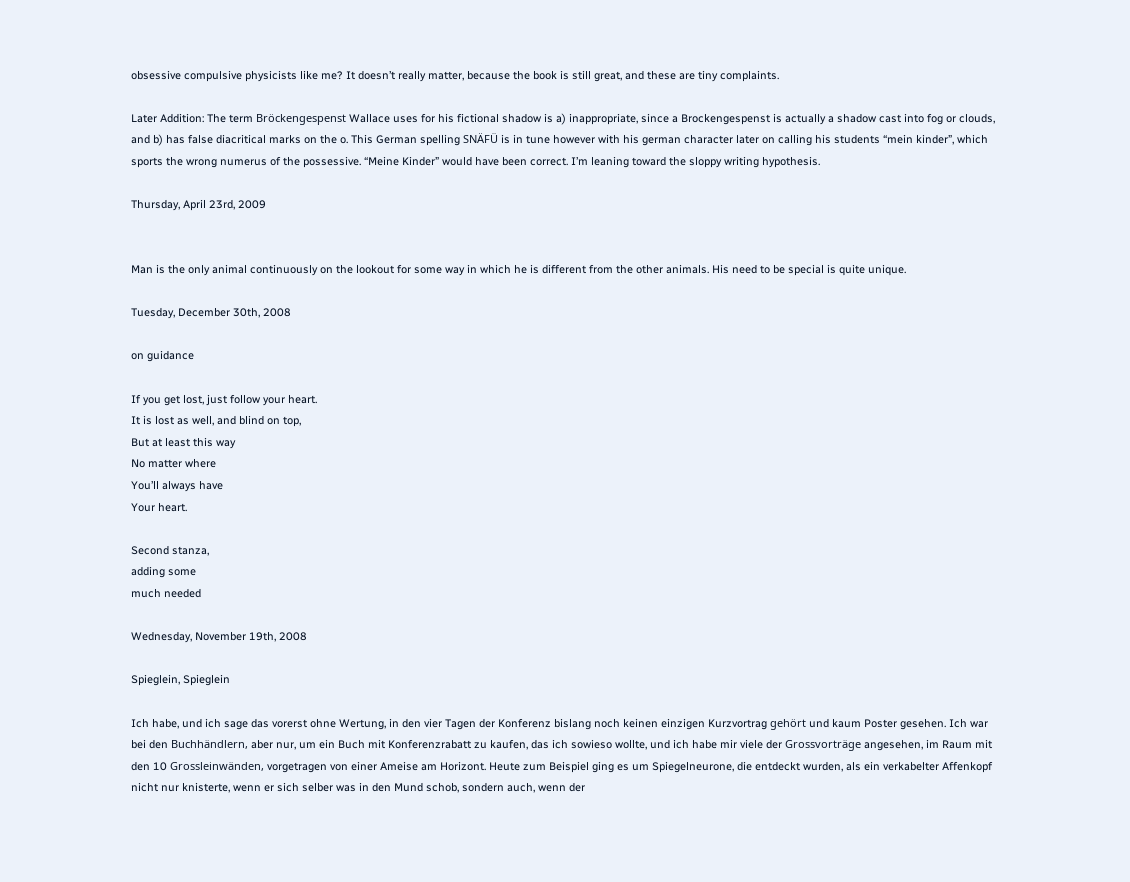obsessive compulsive physicists like me? It doesn’t really matter, because the book is still great, and these are tiny complaints.

Later Addition: The term Bröckengespenst Wallace uses for his fictional shadow is a) inappropriate, since a Brockengespenst is actually a shadow cast into fog or clouds, and b) has false diacritical marks on the o. This German spelling SNÄFÜ is in tune however with his german character later on calling his students “mein kinder”, which sports the wrong numerus of the possessive. “Meine Kinder” would have been correct. I’m leaning toward the sloppy writing hypothesis.

Thursday, April 23rd, 2009


Man is the only animal continuously on the lookout for some way in which he is different from the other animals. His need to be special is quite unique.

Tuesday, December 30th, 2008

on guidance

If you get lost, just follow your heart.
It is lost as well, and blind on top,
But at least this way
No matter where
You’ll always have
Your heart.

Second stanza,
adding some
much needed

Wednesday, November 19th, 2008

Spieglein, Spieglein

Ich habe, und ich sage das vorerst ohne Wertung, in den vier Tagen der Konferenz bislang noch keinen einzigen Kurzvortrag gehört und kaum Poster gesehen. Ich war bei den Buchhändlern, aber nur, um ein Buch mit Konferenzrabatt zu kaufen, das ich sowieso wollte, und ich habe mir viele der Grossvorträge angesehen, im Raum mit den 10 Grossleinwänden, vorgetragen von einer Ameise am Horizont. Heute zum Beispiel ging es um Spiegelneurone, die entdeckt wurden, als ein verkabelter Affenkopf nicht nur knisterte, wenn er sich selber was in den Mund schob, sondern auch, wenn der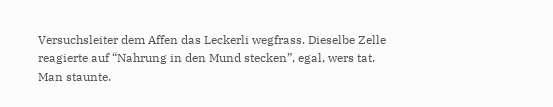Versuchsleiter dem Affen das Leckerli wegfrass. Dieselbe Zelle reagierte auf “Nahrung in den Mund stecken”, egal, wers tat. Man staunte.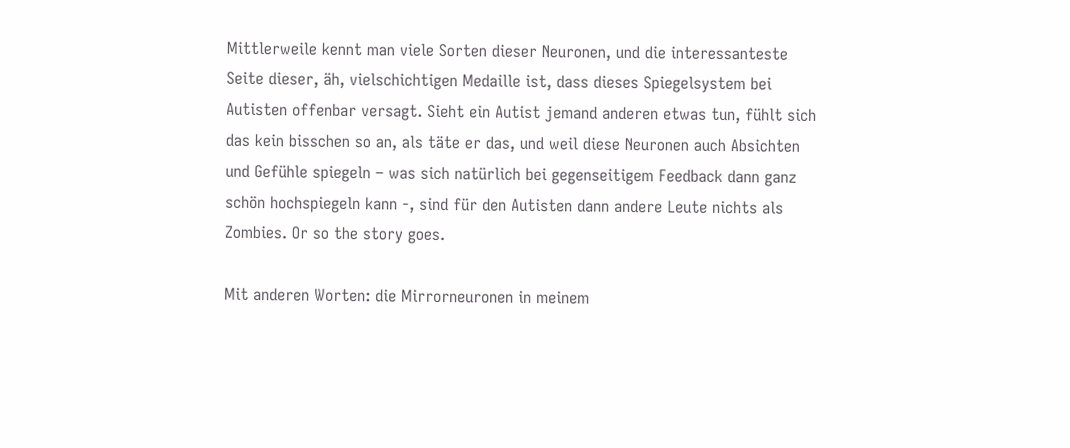Mittlerweile kennt man viele Sorten dieser Neuronen, und die interessanteste Seite dieser, äh, vielschichtigen Medaille ist, dass dieses Spiegelsystem bei Autisten offenbar versagt. Sieht ein Autist jemand anderen etwas tun, fühlt sich das kein bisschen so an, als täte er das, und weil diese Neuronen auch Absichten und Gefühle spiegeln – was sich natürlich bei gegenseitigem Feedback dann ganz schön hochspiegeln kann -, sind für den Autisten dann andere Leute nichts als Zombies. Or so the story goes.

Mit anderen Worten: die Mirrorneuronen in meinem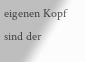eigenen Kopf sind der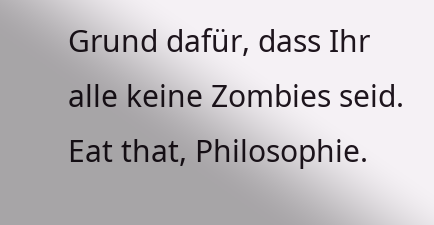Grund dafür, dass Ihr alle keine Zombies seid. Eat that, Philosophie.